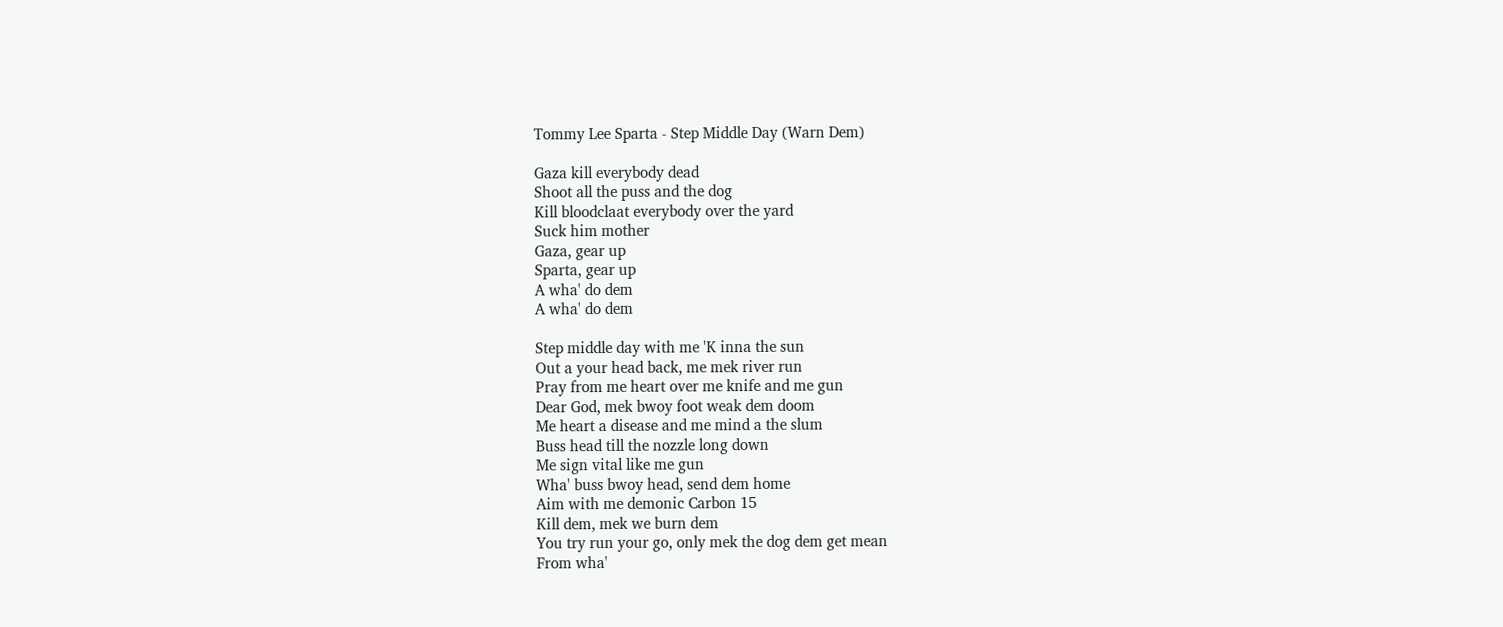Tommy Lee Sparta - Step Middle Day (Warn Dem)

Gaza kill everybody dead
Shoot all the puss and the dog
Kill bloodclaat everybody over the yard
Suck him mother
Gaza, gear up
Sparta, gear up
A wha' do dem
A wha' do dem

Step middle day with me 'K inna the sun
Out a your head back, me mek river run
Pray from me heart over me knife and me gun
Dear God, mek bwoy foot weak dem doom
Me heart a disease and me mind a the slum
Buss head till the nozzle long down
Me sign vital like me gun
Wha' buss bwoy head, send dem home
Aim with me demonic Carbon 15
Kill dem, mek we burn dem
You try run your go, only mek the dog dem get mean
From wha'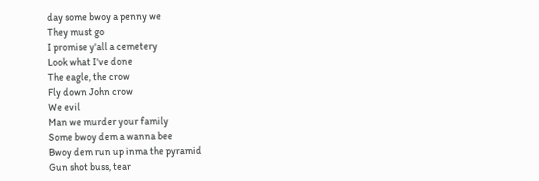day some bwoy a penny we
They must go
I promise y'all a cemetery
Look what I've done
The eagle, the crow
Fly down John crow
We evil
Man we murder your family
Some bwoy dem a wanna bee
Bwoy dem run up inma the pyramid
Gun shot buss, tear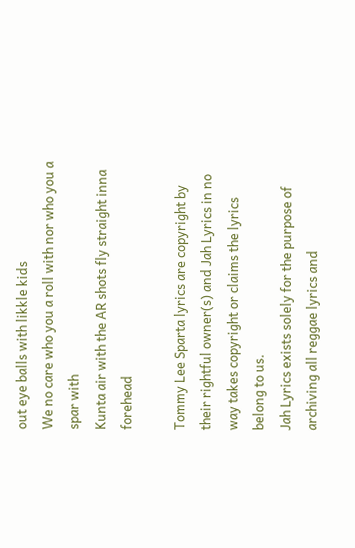out eye balls with likkle kids
We no care who you a roll with nor who you a spar with
Kunta air with the AR shots fly straight inna forehead

Tommy Lee Sparta lyrics are copyright by their rightful owner(s) and Jah Lyrics in no way takes copyright or claims the lyrics belong to us.
Jah Lyrics exists solely for the purpose of archiving all reggae lyrics and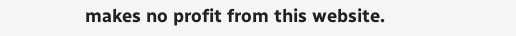makes no profit from this website.